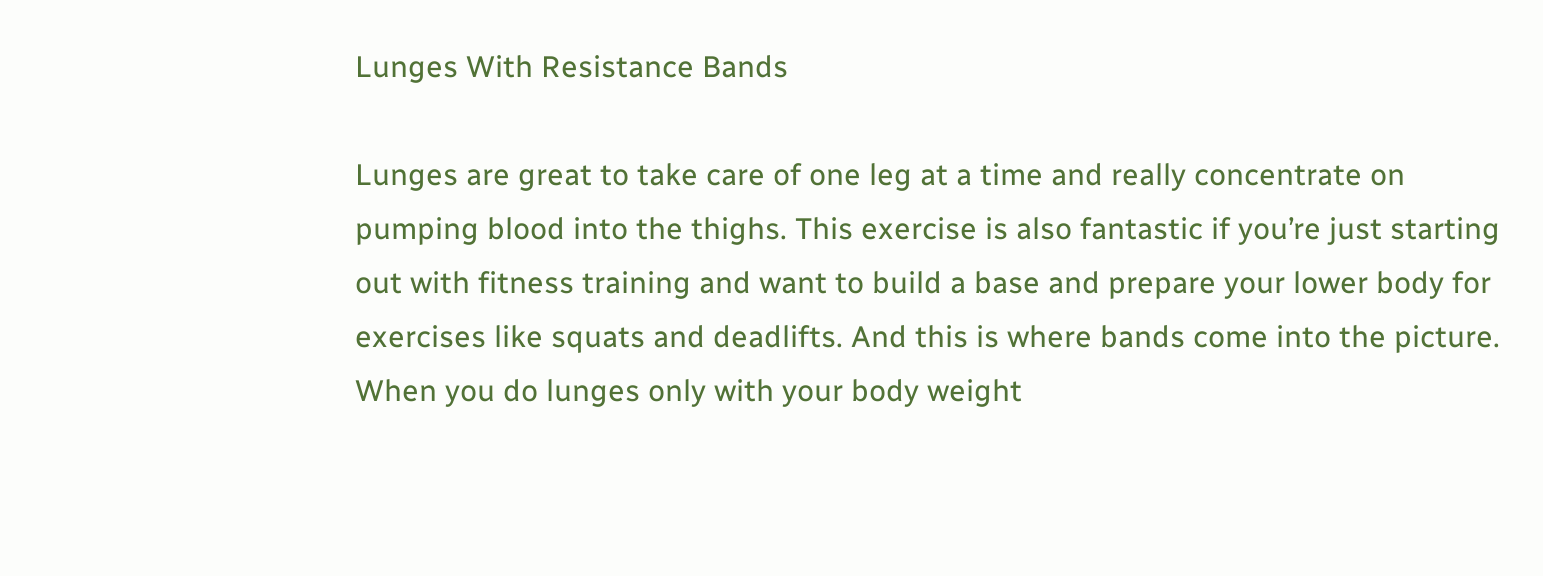Lunges With Resistance Bands

Lunges are great to take care of one leg at a time and really concentrate on pumping blood into the thighs. This exercise is also fantastic if you’re just starting out with fitness training and want to build a base and prepare your lower body for exercises like squats and deadlifts. And this is where bands come into the picture. When you do lunges only with your body weight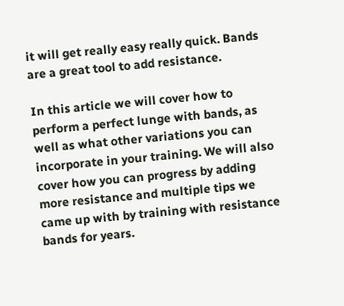it will get really easy really quick. Bands are a great tool to add resistance.

In this article we will cover how to perform a perfect lunge with bands, as well as what other variations you can incorporate in your training. We will also cover how you can progress by adding more resistance and multiple tips we came up with by training with resistance bands for years.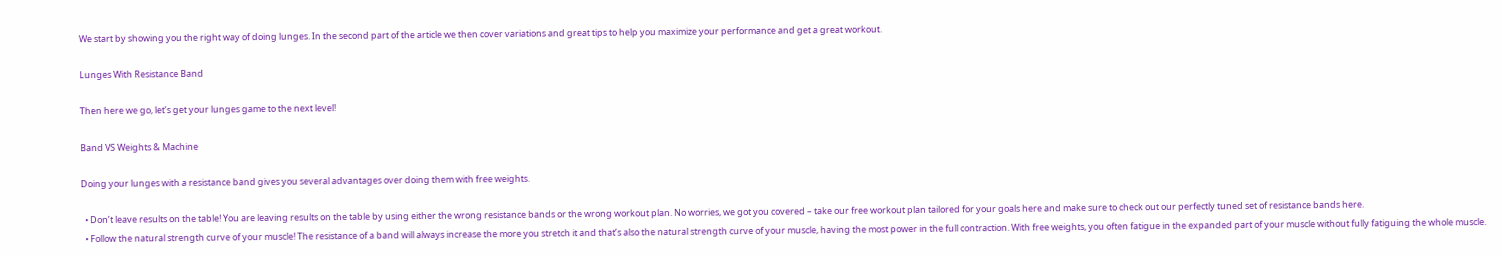We start by showing you the right way of doing lunges. In the second part of the article we then cover variations and great tips to help you maximize your performance and get a great workout.

Lunges With Resistance Band

Then here we go, let’s get your lunges game to the next level!

Band VS Weights & Machine

Doing your lunges with a resistance band gives you several advantages over doing them with free weights.

  • Don’t leave results on the table! You are leaving results on the table by using either the wrong resistance bands or the wrong workout plan. No worries, we got you covered – take our free workout plan tailored for your goals here and make sure to check out our perfectly tuned set of resistance bands here.
  • Follow the natural strength curve of your muscle! The resistance of a band will always increase the more you stretch it and that’s also the natural strength curve of your muscle, having the most power in the full contraction. With free weights, you often fatigue in the expanded part of your muscle without fully fatiguing the whole muscle.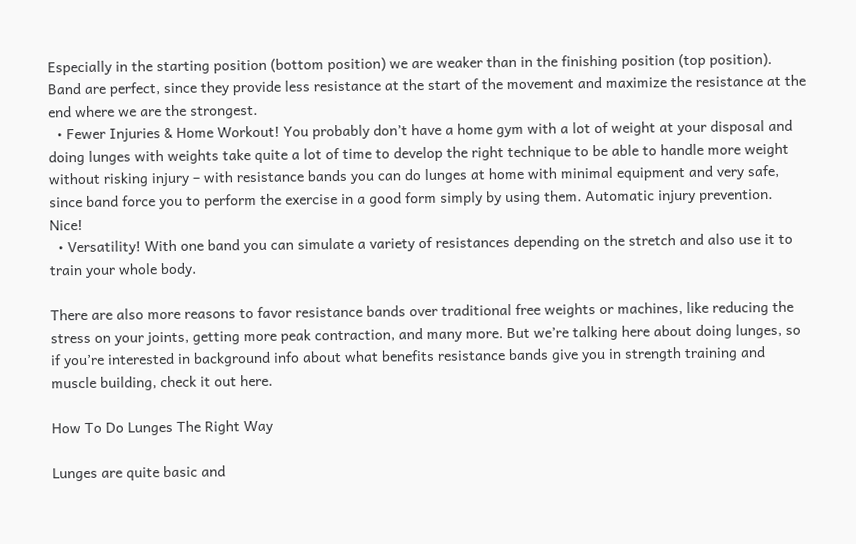Especially in the starting position (bottom position) we are weaker than in the finishing position (top position). Band are perfect, since they provide less resistance at the start of the movement and maximize the resistance at the end where we are the strongest.
  • Fewer Injuries & Home Workout! You probably don’t have a home gym with a lot of weight at your disposal and doing lunges with weights take quite a lot of time to develop the right technique to be able to handle more weight without risking injury – with resistance bands you can do lunges at home with minimal equipment and very safe, since band force you to perform the exercise in a good form simply by using them. Automatic injury prevention. Nice!
  • Versatility! With one band you can simulate a variety of resistances depending on the stretch and also use it to train your whole body.

There are also more reasons to favor resistance bands over traditional free weights or machines, like reducing the stress on your joints, getting more peak contraction, and many more. But we’re talking here about doing lunges, so if you’re interested in background info about what benefits resistance bands give you in strength training and muscle building, check it out here.

How To Do Lunges The Right Way

Lunges are quite basic and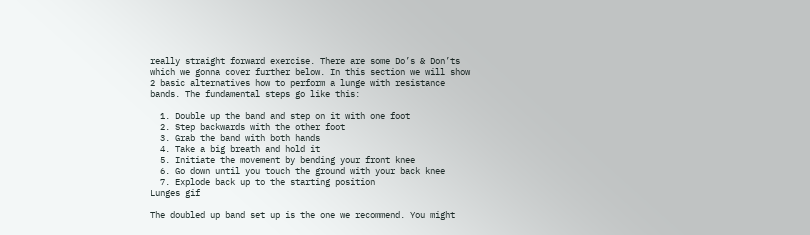really straight forward exercise. There are some Do’s & Don’ts which we gonna cover further below. In this section we will show 2 basic alternatives how to perform a lunge with resistance bands. The fundamental steps go like this:

  1. Double up the band and step on it with one foot
  2. Step backwards with the other foot
  3. Grab the band with both hands
  4. Take a big breath and hold it
  5. Initiate the movement by bending your front knee
  6. Go down until you touch the ground with your back knee
  7. Explode back up to the starting position
Lunges gif

The doubled up band set up is the one we recommend. You might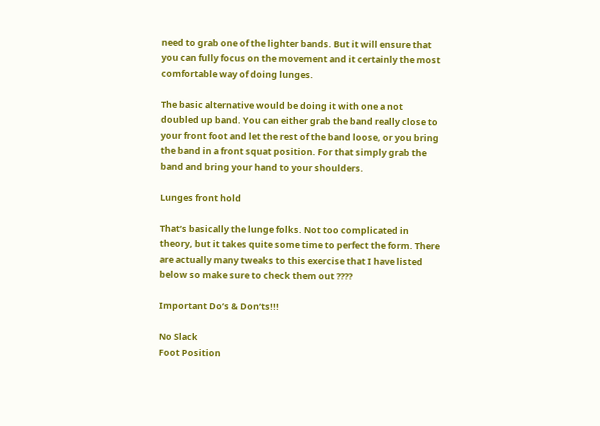need to grab one of the lighter bands. But it will ensure that you can fully focus on the movement and it certainly the most comfortable way of doing lunges.

The basic alternative would be doing it with one a not doubled up band. You can either grab the band really close to your front foot and let the rest of the band loose, or you bring the band in a front squat position. For that simply grab the band and bring your hand to your shoulders.

Lunges front hold

That’s basically the lunge folks. Not too complicated in theory, but it takes quite some time to perfect the form. There are actually many tweaks to this exercise that I have listed below so make sure to check them out ????

Important Do’s & Don’ts!!!

No Slack
Foot Position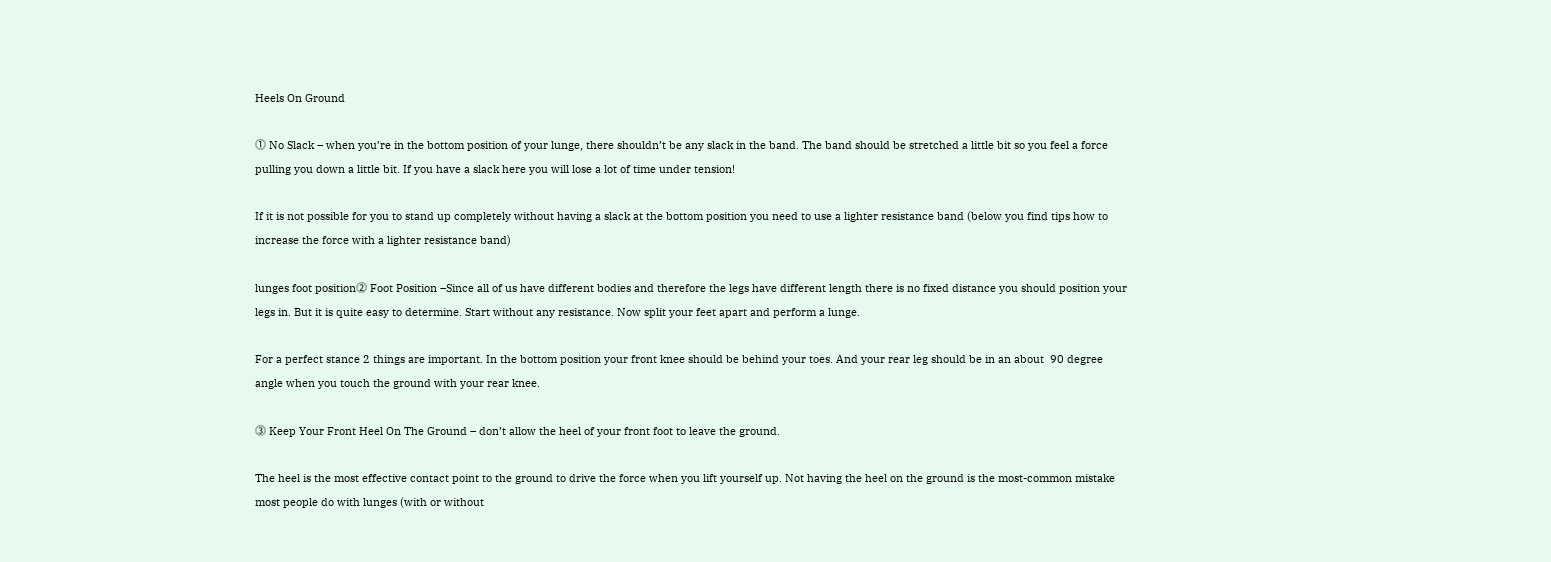Heels On Ground

⓵ No Slack – when you’re in the bottom position of your lunge, there shouldn’t be any slack in the band. The band should be stretched a little bit so you feel a force pulling you down a little bit. If you have a slack here you will lose a lot of time under tension!

If it is not possible for you to stand up completely without having a slack at the bottom position you need to use a lighter resistance band (below you find tips how to increase the force with a lighter resistance band)

lunges foot position⓶ Foot Position –Since all of us have different bodies and therefore the legs have different length there is no fixed distance you should position your legs in. But it is quite easy to determine. Start without any resistance. Now split your feet apart and perform a lunge.

For a perfect stance 2 things are important. In the bottom position your front knee should be behind your toes. And your rear leg should be in an about  90 degree angle when you touch the ground with your rear knee.

⓷ Keep Your Front Heel On The Ground – don’t allow the heel of your front foot to leave the ground.

The heel is the most effective contact point to the ground to drive the force when you lift yourself up. Not having the heel on the ground is the most-common mistake most people do with lunges (with or without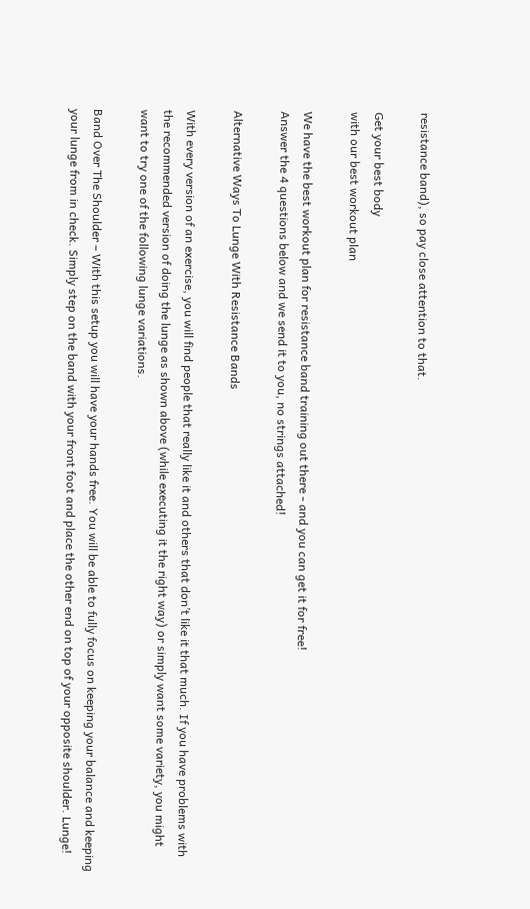resistance band), so pay close attention to that.

Get your best body
with our best workout plan

We have the best workout plan for resistance band training out there - and you can get it for free!
Answer the 4 questions below and we send it to you, no strings attached!

Alternative Ways To Lunge With Resistance Bands

With every version of an exercise, you will find people that really like it and others that don’t like it that much. If you have problems with the recommended version of doing the lunge as shown above (while executing it the right way) or simply want some variety, you might want to try one of the following lunge variations.

Band Over The Shoulder – With this setup you will have your hands free. You will be able to fully focus on keeping your balance and keeping your lunge from in check. Simply step on the band with your front foot and place the other end on top of your opposite shoulder. Lunge!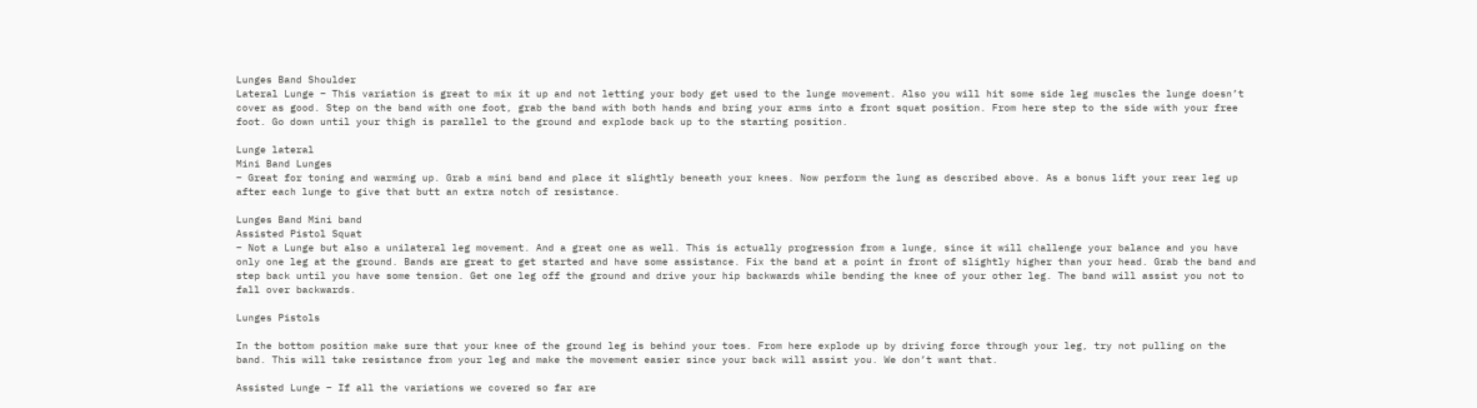Lunges Band Shoulder
Lateral Lunge – This variation is great to mix it up and not letting your body get used to the lunge movement. Also you will hit some side leg muscles the lunge doesn’t cover as good. Step on the band with one foot, grab the band with both hands and bring your arms into a front squat position. From here step to the side with your free foot. Go down until your thigh is parallel to the ground and explode back up to the starting position.

Lunge lateral
Mini Band Lunges
– Great for toning and warming up. Grab a mini band and place it slightly beneath your knees. Now perform the lung as described above. As a bonus lift your rear leg up after each lunge to give that butt an extra notch of resistance.

Lunges Band Mini band
Assisted Pistol Squat
– Not a Lunge but also a unilateral leg movement. And a great one as well. This is actually progression from a lunge, since it will challenge your balance and you have only one leg at the ground. Bands are great to get started and have some assistance. Fix the band at a point in front of slightly higher than your head. Grab the band and step back until you have some tension. Get one leg off the ground and drive your hip backwards while bending the knee of your other leg. The band will assist you not to fall over backwards.

Lunges Pistols

In the bottom position make sure that your knee of the ground leg is behind your toes. From here explode up by driving force through your leg, try not pulling on the band. This will take resistance from your leg and make the movement easier since your back will assist you. We don’t want that.

Assisted Lunge – If all the variations we covered so far are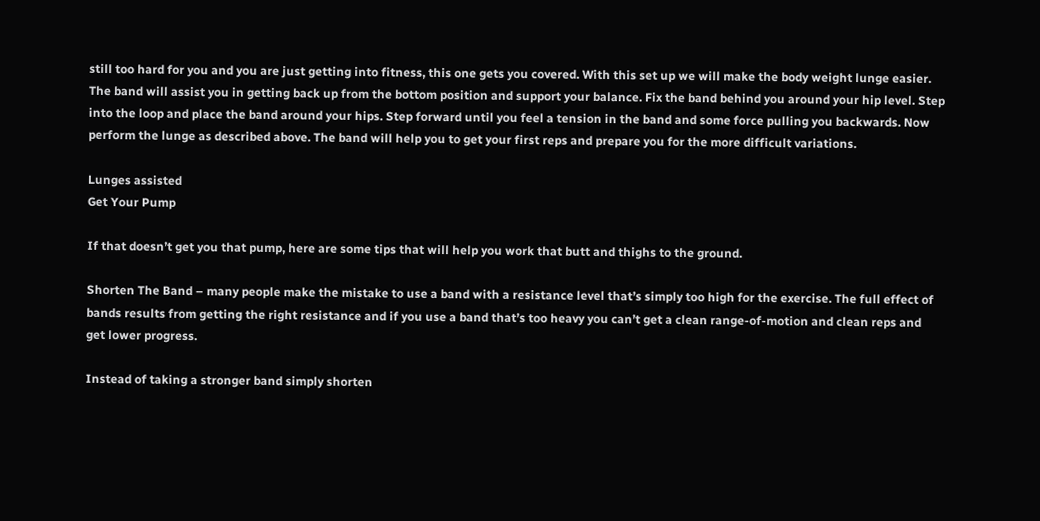still too hard for you and you are just getting into fitness, this one gets you covered. With this set up we will make the body weight lunge easier. The band will assist you in getting back up from the bottom position and support your balance. Fix the band behind you around your hip level. Step into the loop and place the band around your hips. Step forward until you feel a tension in the band and some force pulling you backwards. Now perform the lunge as described above. The band will help you to get your first reps and prepare you for the more difficult variations.

Lunges assisted
Get Your Pump

If that doesn’t get you that pump, here are some tips that will help you work that butt and thighs to the ground.

Shorten The Band – many people make the mistake to use a band with a resistance level that’s simply too high for the exercise. The full effect of bands results from getting the right resistance and if you use a band that’s too heavy you can’t get a clean range-of-motion and clean reps and get lower progress.

Instead of taking a stronger band simply shorten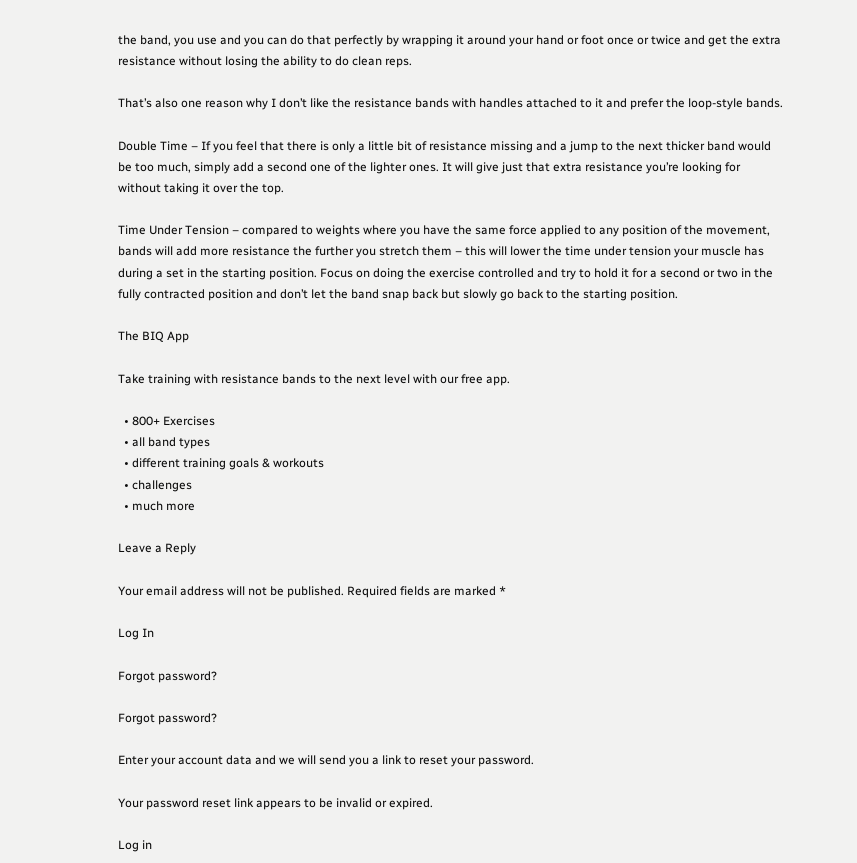the band, you use and you can do that perfectly by wrapping it around your hand or foot once or twice and get the extra resistance without losing the ability to do clean reps.

That’s also one reason why I don’t like the resistance bands with handles attached to it and prefer the loop-style bands.

Double Time – If you feel that there is only a little bit of resistance missing and a jump to the next thicker band would be too much, simply add a second one of the lighter ones. It will give just that extra resistance you’re looking for without taking it over the top.

Time Under Tension – compared to weights where you have the same force applied to any position of the movement, bands will add more resistance the further you stretch them – this will lower the time under tension your muscle has during a set in the starting position. Focus on doing the exercise controlled and try to hold it for a second or two in the fully contracted position and don’t let the band snap back but slowly go back to the starting position.

The BIQ App

Take training with resistance bands to the next level with our free app.

  • 800+ Exercises
  • all band types
  • different training goals & workouts
  • challenges
  • much more

Leave a Reply

Your email address will not be published. Required fields are marked *

Log In

Forgot password?

Forgot password?

Enter your account data and we will send you a link to reset your password.

Your password reset link appears to be invalid or expired.

Log in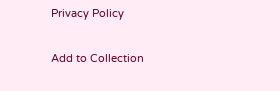Privacy Policy

Add to Collection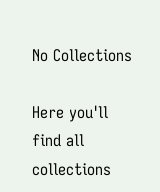No Collections

Here you'll find all collections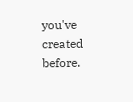you've created before.